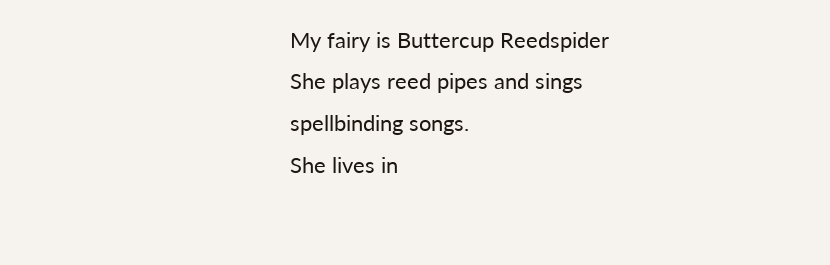My fairy is Buttercup Reedspider
She plays reed pipes and sings spellbinding songs.
She lives in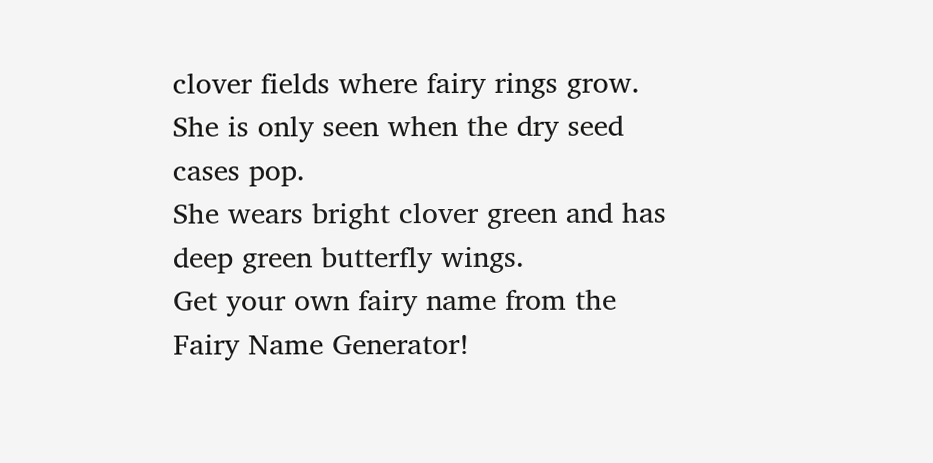clover fields where fairy rings grow.
She is only seen when the dry seed cases pop.
She wears bright clover green and has deep green butterfly wings.
Get your own fairy name from the Fairy Name Generator!